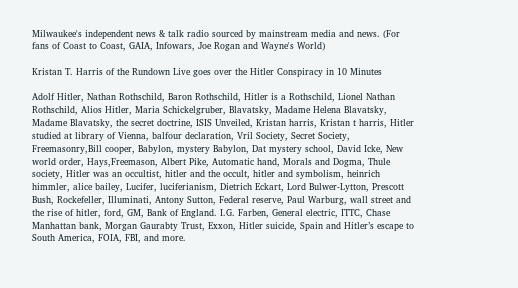Milwaukee's independent news & talk radio sourced by mainstream media and news. (For fans of Coast to Coast, GAIA, Infowars, Joe Rogan and Wayne's World)

Kristan T. Harris of the Rundown Live goes over the Hitler Conspiracy in 10 Minutes

Adolf Hitler, Nathan Rothschild, Baron Rothschild, Hitler is a Rothschild, Lionel Nathan Rothschild, Alios Hitler, Maria Schickelgruber, Blavatsky, Madame Helena Blavatsky, Madame Blavatsky, the secret doctrine, ISIS Unveiled, Kristan harris, Kristan t harris, Hitler studied at library of Vienna, balfour declaration, Vril Society, Secret Society, Freemasonry,Bill cooper, Babylon, mystery Babylon, Dat mystery school, David Icke, New world order, Hays,Freemason, Albert Pike, Automatic hand, Morals and Dogma, Thule society, Hitler was an occultist, hitler and the occult, hitler and symbolism, heinrich himmler, alice bailey, Lucifer, luciferianism, Dietrich Eckart, Lord Bulwer-Lytton, Prescott Bush, Rockefeller, Illuminati, Antony Sutton, Federal reserve, Paul Warburg, wall street and the rise of hitler, ford, GM, Bank of England. I.G. Farben, General electric, ITTC, Chase Manhattan bank, Morgan Gaurabty Trust, Exxon, Hitler suicide, Spain and Hitler’s escape to South America, FOIA, FBI, and more.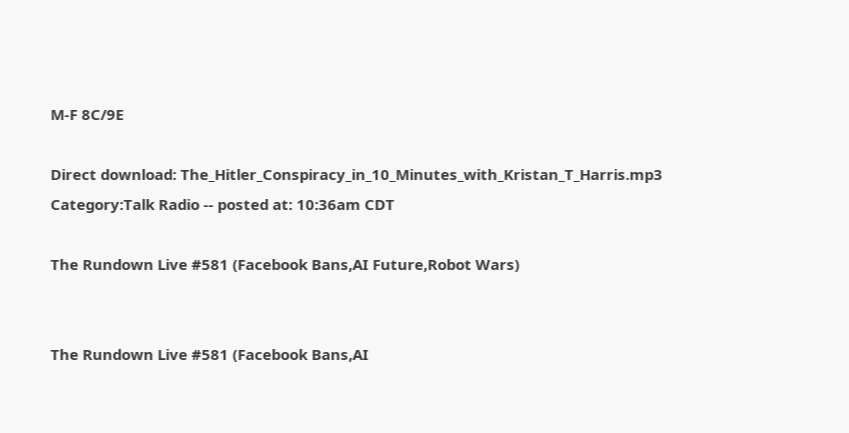M-F 8C/9E

Direct download: The_Hitler_Conspiracy_in_10_Minutes_with_Kristan_T_Harris.mp3
Category:Talk Radio -- posted at: 10:36am CDT

The Rundown Live #581 (Facebook Bans,AI Future,Robot Wars)


The Rundown Live #581 (Facebook Bans,AI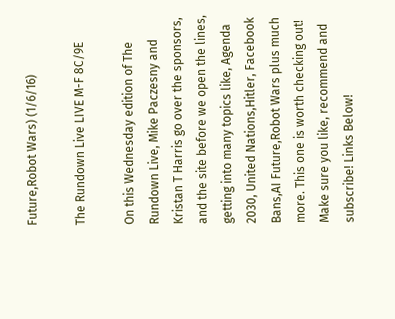Future,Robot Wars) (1/6/16)

The Rundown Live LIVE M-F 8C/9E

On this Wednesday edition of The Rundown Live, Mike Paczesny and Kristan T Harris go over the sponsors, and the site before we open the lines, getting into many topics like, Agenda 2030, United Nations,Hitler, Facebook Bans,AI Future,Robot Wars plus much more. This one is worth checking out! Make sure you like, recommend and subscribe! Links Below!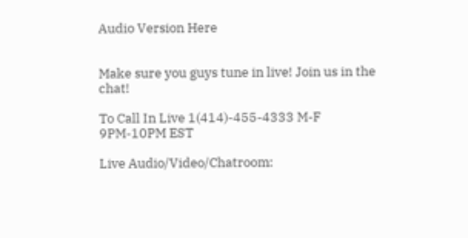Audio Version Here


Make sure you guys tune in live! Join us in the chat!

To Call In Live 1(414)-455-4333 M-F 9PM-10PM EST

Live Audio/Video/Chatroom: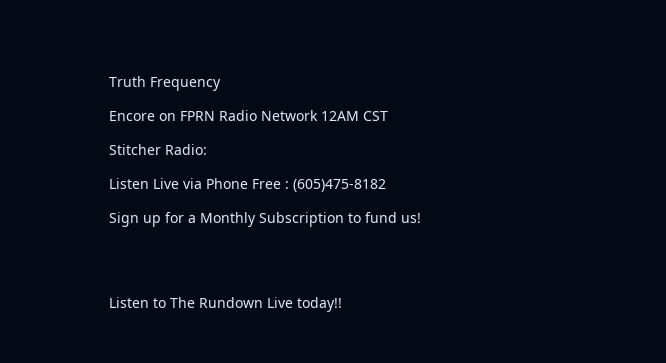Truth Frequency

Encore on FPRN Radio Network 12AM CST

Stitcher Radio:

Listen Live via Phone Free : (605)475-8182

Sign up for a Monthly Subscription to fund us!




Listen to The Rundown Live today!!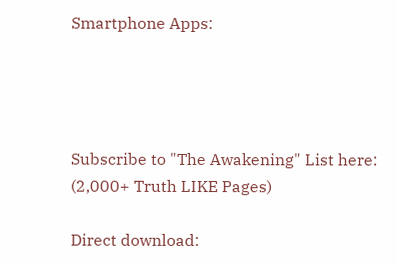Smartphone Apps:




Subscribe to "The Awakening" List here:
(2,000+ Truth LIKE Pages)

Direct download: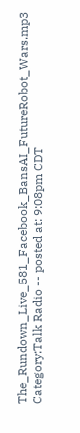The_Rundown_Live_581_Facebook_BansAI_FutureRobot_Wars.mp3
Category:Talk Radio -- posted at: 9:08pm CDT